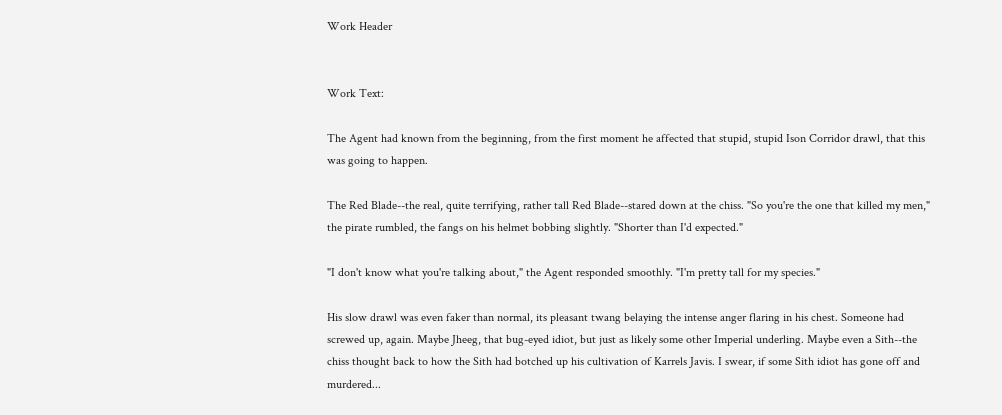Work Header


Work Text:

The Agent had known from the beginning, from the first moment he affected that stupid, stupid Ison Corridor drawl, that this was going to happen.

The Red Blade--the real, quite terrifying, rather tall Red Blade--stared down at the chiss. "So you're the one that killed my men," the pirate rumbled, the fangs on his helmet bobbing slightly. "Shorter than I'd expected."

"I don't know what you're talking about," the Agent responded smoothly. "I'm pretty tall for my species."

His slow drawl was even faker than normal, its pleasant twang belaying the intense anger flaring in his chest. Someone had screwed up, again. Maybe Jheeg, that bug-eyed idiot, but just as likely some other Imperial underling. Maybe even a Sith--the chiss thought back to how the Sith had botched up his cultivation of Karrels Javis. I swear, if some Sith idiot has gone off and murdered...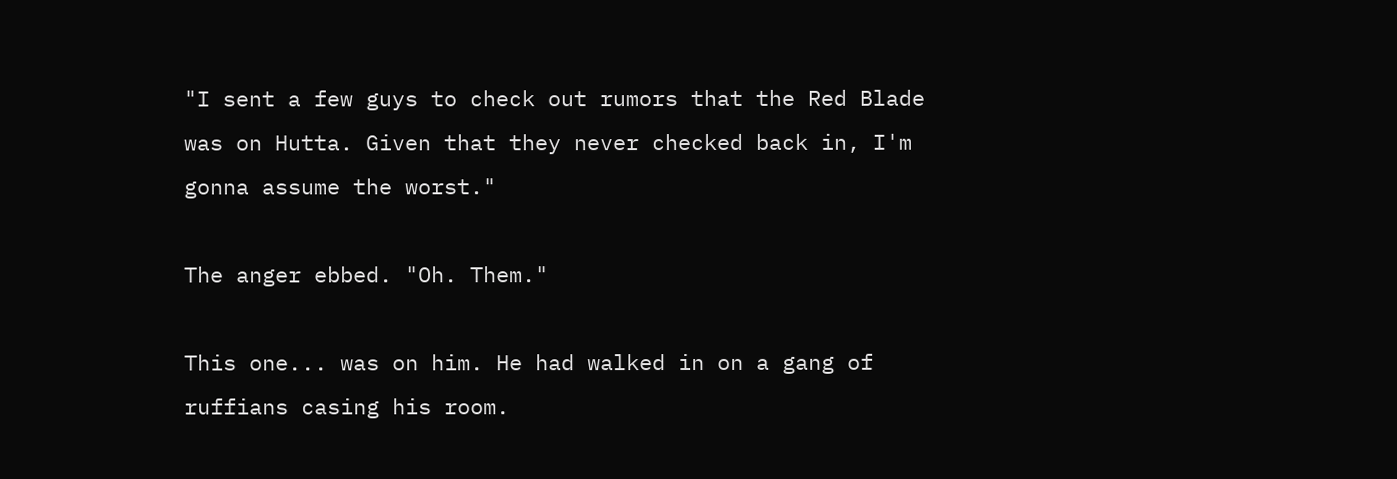"I sent a few guys to check out rumors that the Red Blade was on Hutta. Given that they never checked back in, I'm gonna assume the worst."

The anger ebbed. "Oh. Them."

This one... was on him. He had walked in on a gang of ruffians casing his room.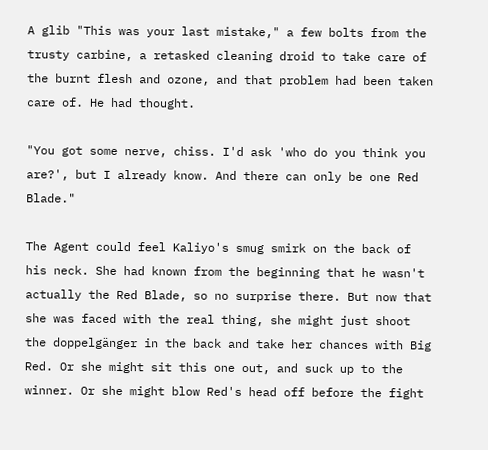A glib "This was your last mistake," a few bolts from the trusty carbine, a retasked cleaning droid to take care of the burnt flesh and ozone, and that problem had been taken care of. He had thought.

"You got some nerve, chiss. I'd ask 'who do you think you are?', but I already know. And there can only be one Red Blade."

The Agent could feel Kaliyo's smug smirk on the back of his neck. She had known from the beginning that he wasn't actually the Red Blade, so no surprise there. But now that she was faced with the real thing, she might just shoot the doppelgänger in the back and take her chances with Big Red. Or she might sit this one out, and suck up to the winner. Or she might blow Red's head off before the fight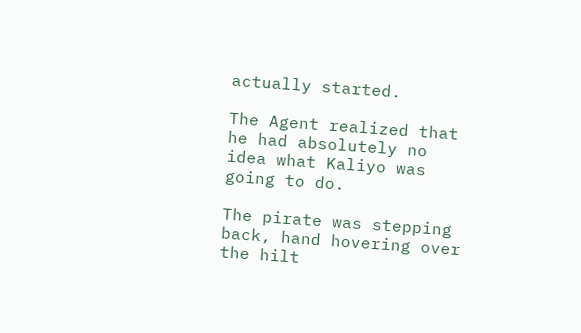actually started.

The Agent realized that he had absolutely no idea what Kaliyo was going to do.

The pirate was stepping back, hand hovering over the hilt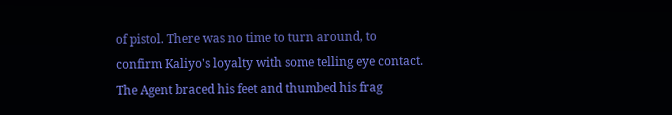of pistol. There was no time to turn around, to confirm Kaliyo's loyalty with some telling eye contact. The Agent braced his feet and thumbed his frag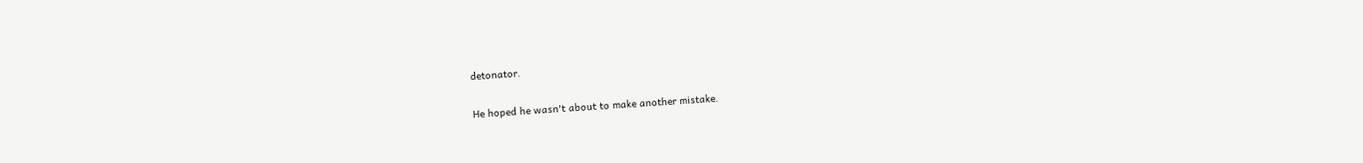detonator.

He hoped he wasn't about to make another mistake.